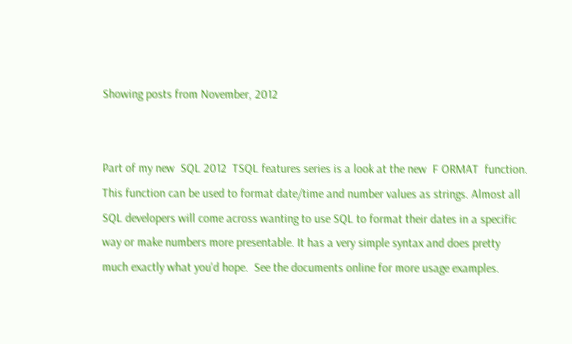Showing posts from November, 2012


Part of my new  SQL 2012  TSQL features series is a look at the new  F ORMAT  function.   This function can be used to format date/time and number values as strings. Almost all SQL developers will come across wanting to use SQL to format their dates in a specific way or make numbers more presentable. It has a very simple syntax and does pretty much exactly what you'd hope.  See the documents online for more usage examples.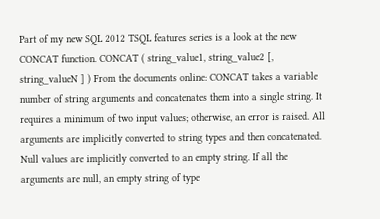Part of my new SQL 2012 TSQL features series is a look at the new CONCAT function. CONCAT ( string_value1, string_value2 [, string_valueN ] ) From the documents online: CONCAT takes a variable number of string arguments and concatenates them into a single string. It requires a minimum of two input values; otherwise, an error is raised. All arguments are implicitly converted to string types and then concatenated. Null values are implicitly converted to an empty string. If all the arguments are null, an empty string of type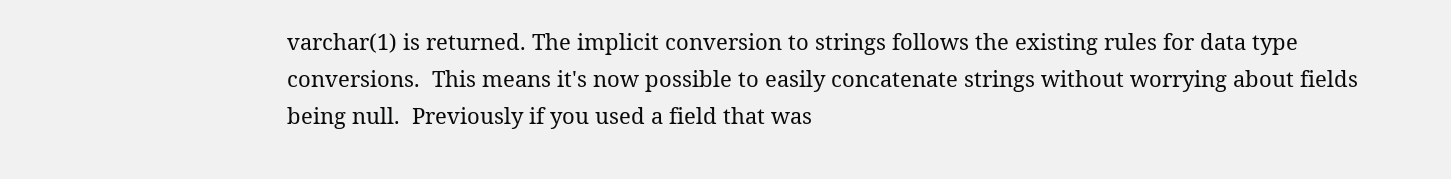varchar(1) is returned. The implicit conversion to strings follows the existing rules for data type conversions.  This means it's now possible to easily concatenate strings without worrying about fields being null.  Previously if you used a field that was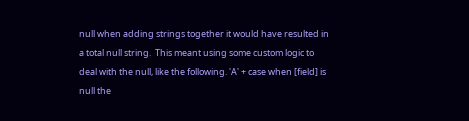null when adding strings together it would have resulted in a total null string.  This meant using some custom logic to deal with the null, like the following. 'A' + case when [field] is null the